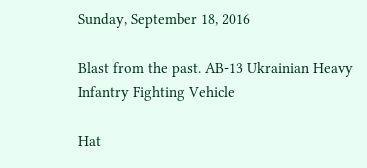Sunday, September 18, 2016

Blast from the past. AB-13 Ukrainian Heavy Infantry Fighting Vehicle

Hat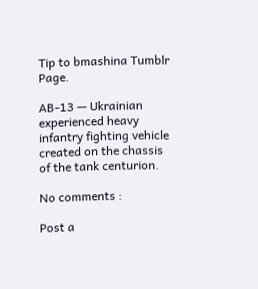Tip to bmashina Tumblr Page.

AB-13 — Ukrainian experienced heavy infantry fighting vehicle created on the chassis of the tank centurion.

No comments :

Post a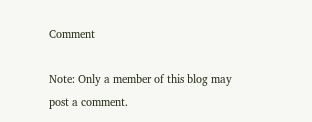Comment

Note: Only a member of this blog may post a comment.